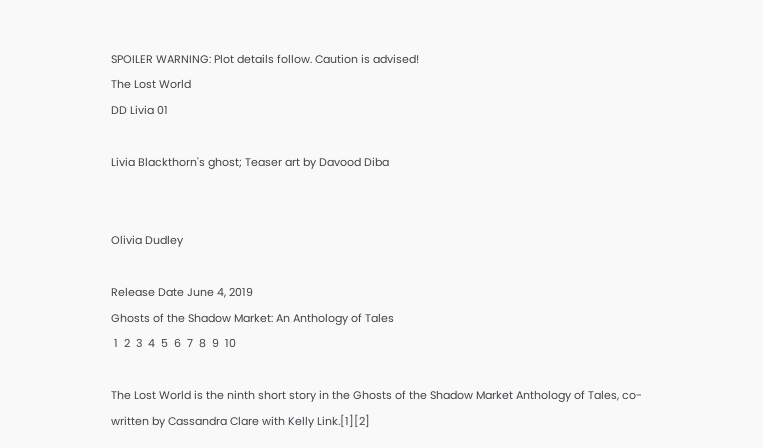SPOILER WARNING: Plot details follow. Caution is advised!
The Lost World
DD Livia 01

Livia Blackthorn's ghost; Teaser art by Davood Diba


Olivia Dudley

Release Date June 4, 2019
Ghosts of the Shadow Market: An Anthology of Tales
 1  2  3  4  5  6  7  8  9  10

The Lost World is the ninth short story in the Ghosts of the Shadow Market Anthology of Tales, co-written by Cassandra Clare with Kelly Link.[1][2]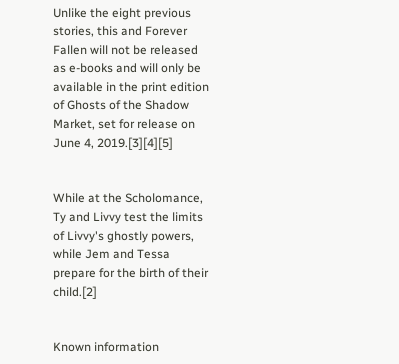Unlike the eight previous stories, this and Forever Fallen will not be released as e-books and will only be available in the print edition of Ghosts of the Shadow Market, set for release on June 4, 2019.[3][4][5]


While at the Scholomance, Ty and Livvy test the limits of Livvy's ghostly powers, while Jem and Tessa prepare for the birth of their child.[2]


Known information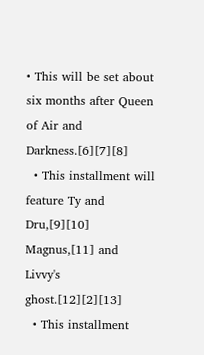• This will be set about six months after Queen of Air and Darkness.[6][7][8]
  • This installment will feature Ty and Dru,[9][10] Magnus,[11] and Livvy's ghost.[12][2][13]
  • This installment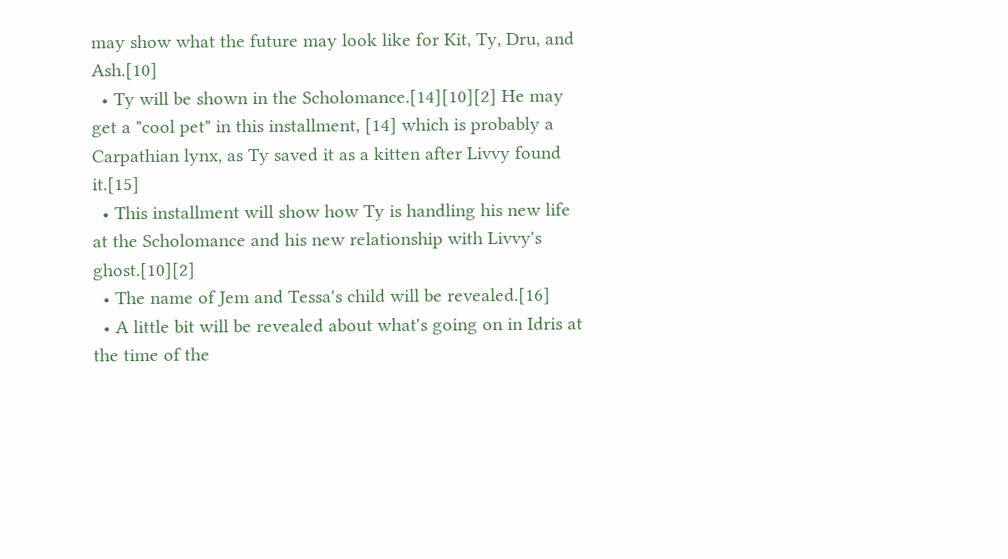may show what the future may look like for Kit, Ty, Dru, and Ash.[10]
  • Ty will be shown in the Scholomance.[14][10][2] He may get a "cool pet" in this installment, [14] which is probably a Carpathian lynx, as Ty saved it as a kitten after Livvy found it.[15]
  • This installment will show how Ty is handling his new life at the Scholomance and his new relationship with Livvy's ghost.[10][2]
  • The name of Jem and Tessa's child will be revealed.[16]
  • A little bit will be revealed about what's going on in Idris at the time of the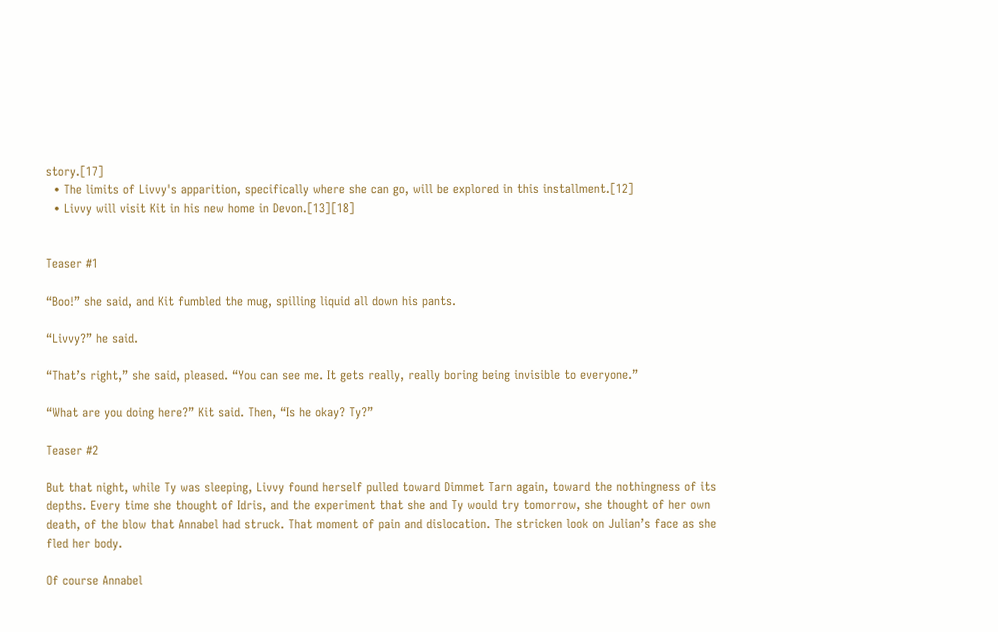story.[17]
  • The limits of Livvy's apparition, specifically where she can go, will be explored in this installment.[12]
  • Livvy will visit Kit in his new home in Devon.[13][18]


Teaser #1

“Boo!” she said, and Kit fumbled the mug, spilling liquid all down his pants.

“Livvy?” he said.

“That’s right,” she said, pleased. “You can see me. It gets really, really boring being invisible to everyone.”

“What are you doing here?” Kit said. Then, “Is he okay? Ty?”

Teaser #2

But that night, while Ty was sleeping, Livvy found herself pulled toward Dimmet Tarn again, toward the nothingness of its depths. Every time she thought of Idris, and the experiment that she and Ty would try tomorrow, she thought of her own death, of the blow that Annabel had struck. That moment of pain and dislocation. The stricken look on Julian’s face as she fled her body.

Of course Annabel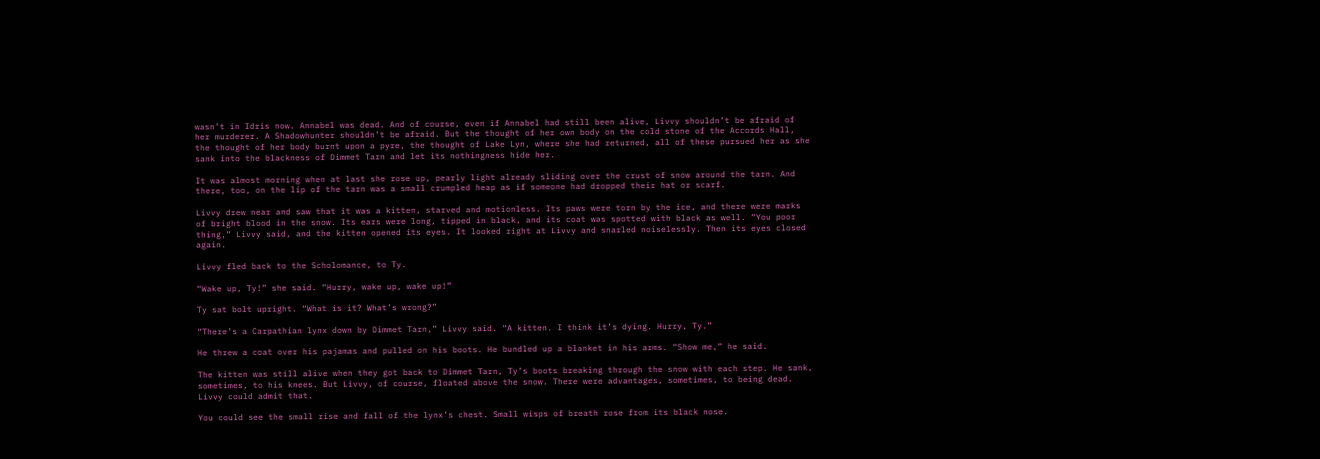wasn’t in Idris now. Annabel was dead. And of course, even if Annabel had still been alive, Livvy shouldn’t be afraid of her murderer. A Shadowhunter shouldn’t be afraid. But the thought of her own body on the cold stone of the Accords Hall, the thought of her body burnt upon a pyre, the thought of Lake Lyn, where she had returned, all of these pursued her as she sank into the blackness of Dimmet Tarn and let its nothingness hide her.

It was almost morning when at last she rose up, pearly light already sliding over the crust of snow around the tarn. And there, too, on the lip of the tarn was a small crumpled heap as if someone had dropped their hat or scarf.

Livvy drew near and saw that it was a kitten, starved and motionless. Its paws were torn by the ice, and there were marks of bright blood in the snow. Its ears were long, tipped in black, and its coat was spotted with black as well. “You poor thing,” Livvy said, and the kitten opened its eyes. It looked right at Livvy and snarled noiselessly. Then its eyes closed again.

Livvy fled back to the Scholomance, to Ty.

“Wake up, Ty!” she said. “Hurry, wake up, wake up!”

Ty sat bolt upright. “What is it? What’s wrong?”

“There’s a Carpathian lynx down by Dimmet Tarn,” Livvy said. “A kitten. I think it’s dying. Hurry, Ty.”

He threw a coat over his pajamas and pulled on his boots. He bundled up a blanket in his arms. “Show me,” he said.

The kitten was still alive when they got back to Dimmet Tarn, Ty’s boots breaking through the snow with each step. He sank, sometimes, to his knees. But Livvy, of course, floated above the snow. There were advantages, sometimes, to being dead. Livvy could admit that.

You could see the small rise and fall of the lynx’s chest. Small wisps of breath rose from its black nose.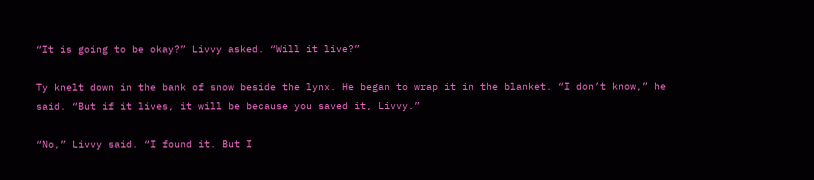“It is going to be okay?” Livvy asked. “Will it live?”

Ty knelt down in the bank of snow beside the lynx. He began to wrap it in the blanket. “I don’t know,” he said. “But if it lives, it will be because you saved it, Livvy.”

“No,” Livvy said. “I found it. But I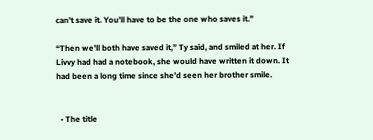can’t save it. You’ll have to be the one who saves it.”

“Then we’ll both have saved it,” Ty said, and smiled at her. If Livvy had had a notebook, she would have written it down. It had been a long time since she’d seen her brother smile.


  • The title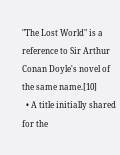"The Lost World" is a reference to Sir Arthur Conan Doyle's novel of the same name.[10]
  • A title initially shared for the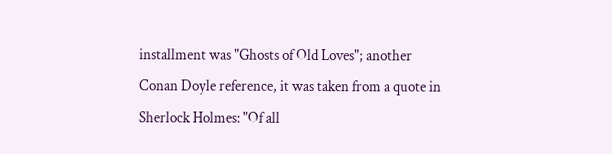installment was "Ghosts of Old Loves"; another Conan Doyle reference, it was taken from a quote in Sherlock Holmes: "Of all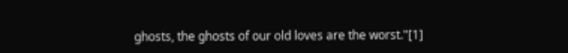ghosts, the ghosts of our old loves are the worst."[1]